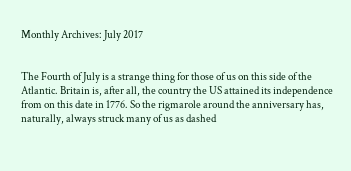Monthly Archives: July 2017


The Fourth of July is a strange thing for those of us on this side of the Atlantic. Britain is, after all, the country the US attained its independence from on this date in 1776. So the rigmarole around the anniversary has, naturally, always struck many of us as dashed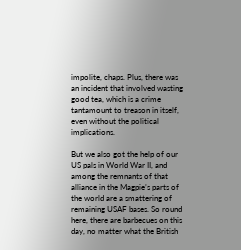impolite, chaps. Plus, there was an incident that involved wasting good tea, which is a crime tantamount to treason in itself, even without the political implications.

But we also got the help of our US pals in World War II, and among the remnants of that alliance in the Magpie’s parts of the world are a smattering of remaining USAF bases. So round here, there are barbecues on this day, no matter what the British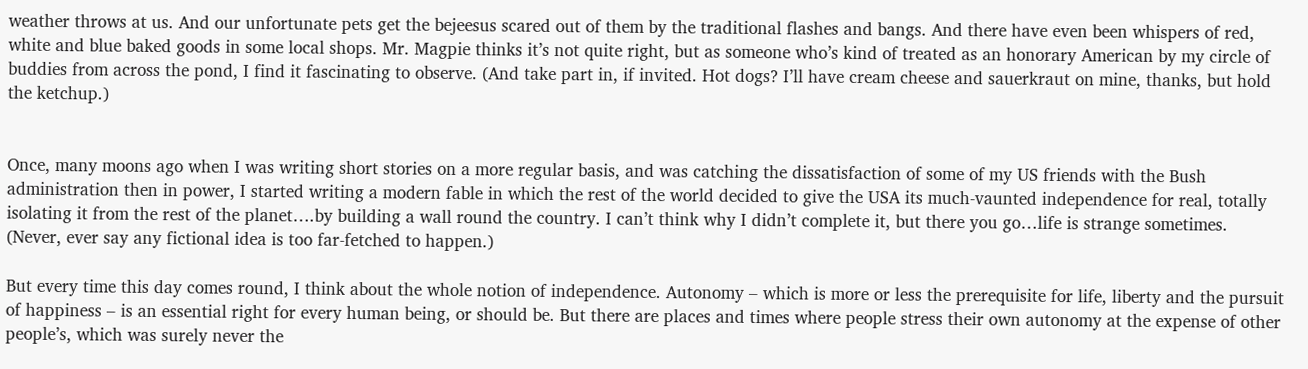weather throws at us. And our unfortunate pets get the bejeesus scared out of them by the traditional flashes and bangs. And there have even been whispers of red, white and blue baked goods in some local shops. Mr. Magpie thinks it’s not quite right, but as someone who’s kind of treated as an honorary American by my circle of buddies from across the pond, I find it fascinating to observe. (And take part in, if invited. Hot dogs? I’ll have cream cheese and sauerkraut on mine, thanks, but hold the ketchup.)


Once, many moons ago when I was writing short stories on a more regular basis, and was catching the dissatisfaction of some of my US friends with the Bush administration then in power, I started writing a modern fable in which the rest of the world decided to give the USA its much-vaunted independence for real, totally isolating it from the rest of the planet….by building a wall round the country. I can’t think why I didn’t complete it, but there you go…life is strange sometimes. (Never, ever say any fictional idea is too far-fetched to happen.)

But every time this day comes round, I think about the whole notion of independence. Autonomy – which is more or less the prerequisite for life, liberty and the pursuit of happiness – is an essential right for every human being, or should be. But there are places and times where people stress their own autonomy at the expense of other people’s, which was surely never the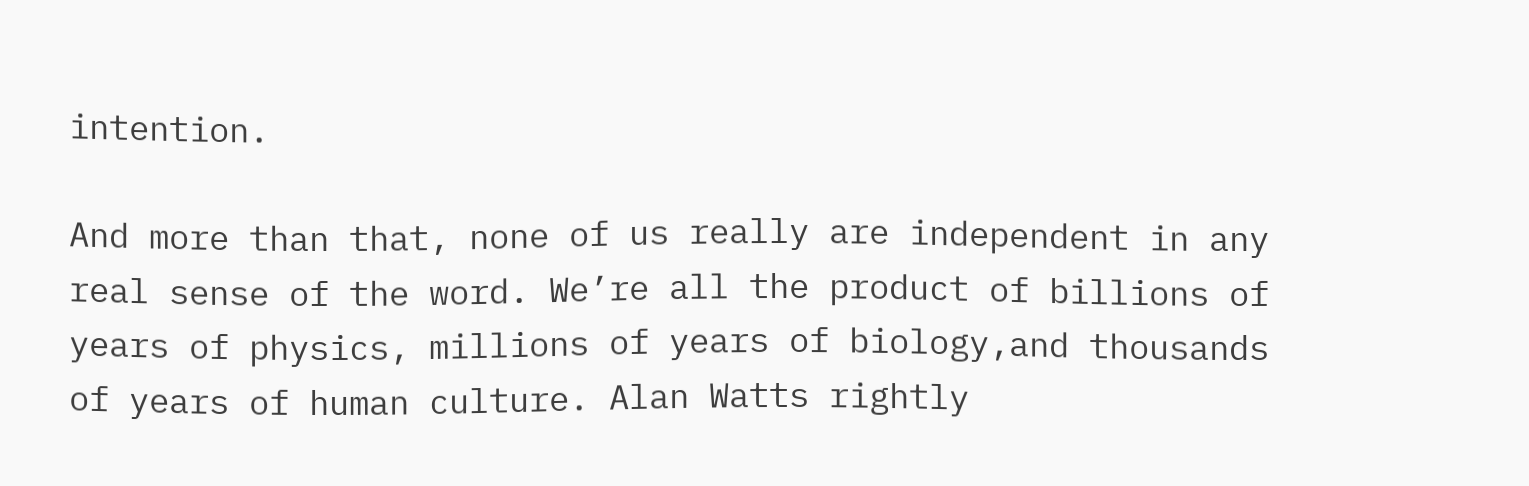intention.

And more than that, none of us really are independent in any real sense of the word. We’re all the product of billions of years of physics, millions of years of biology,and thousands of years of human culture. Alan Watts rightly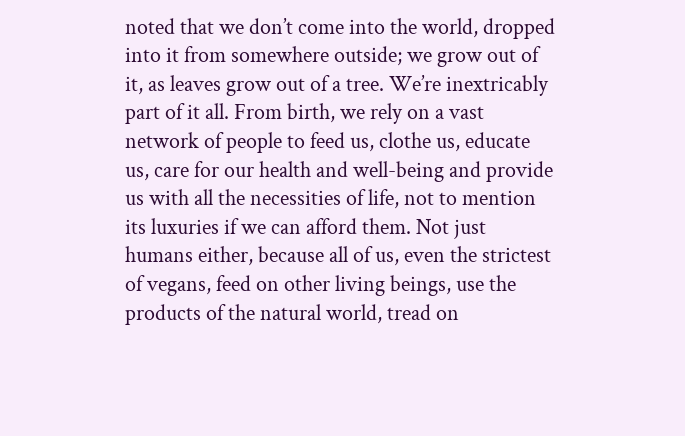noted that we don’t come into the world, dropped into it from somewhere outside; we grow out of it, as leaves grow out of a tree. We’re inextricably part of it all. From birth, we rely on a vast network of people to feed us, clothe us, educate us, care for our health and well-being and provide us with all the necessities of life, not to mention its luxuries if we can afford them. Not just humans either, because all of us, even the strictest of vegans, feed on other living beings, use the products of the natural world, tread on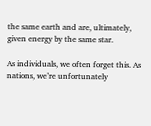the same earth and are, ultimately, given energy by the same star.

As individuals, we often forget this. As nations, we’re unfortunately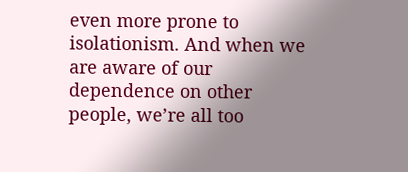even more prone to isolationism. And when we are aware of our dependence on other people, we’re all too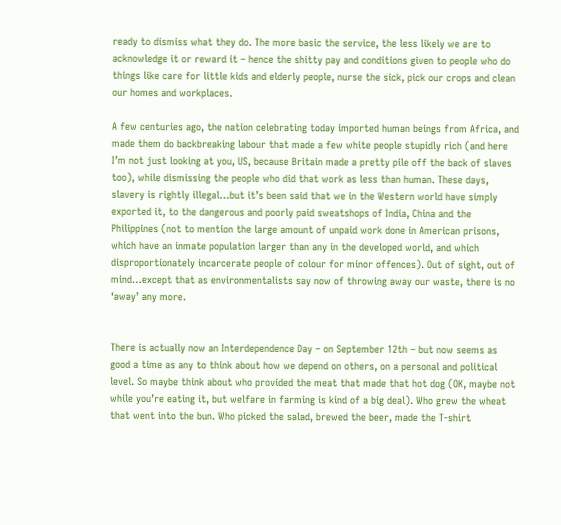ready to dismiss what they do. The more basic the service, the less likely we are to acknowledge it or reward it – hence the shitty pay and conditions given to people who do things like care for little kids and elderly people, nurse the sick, pick our crops and clean our homes and workplaces.

A few centuries ago, the nation celebrating today imported human beings from Africa, and made them do backbreaking labour that made a few white people stupidly rich (and here I’m not just looking at you, US, because Britain made a pretty pile off the back of slaves too), while dismissing the people who did that work as less than human. These days, slavery is rightly illegal…but it’s been said that we in the Western world have simply exported it, to the dangerous and poorly paid sweatshops of India, China and the Philippines (not to mention the large amount of unpaid work done in American prisons, which have an inmate population larger than any in the developed world, and which disproportionately incarcerate people of colour for minor offences). Out of sight, out of mind…except that as environmentalists say now of throwing away our waste, there is no ‘away’ any more.


There is actually now an Interdependence Day – on September 12th – but now seems as good a time as any to think about how we depend on others, on a personal and political level. So maybe think about who provided the meat that made that hot dog (OK, maybe not while you’re eating it, but welfare in farming is kind of a big deal). Who grew the wheat that went into the bun. Who picked the salad, brewed the beer, made the T-shirt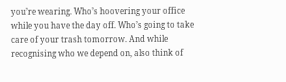you’re wearing. Who’s hoovering your office while you have the day off. Who’s going to take care of your trash tomorrow. And while recognising who we depend on, also think of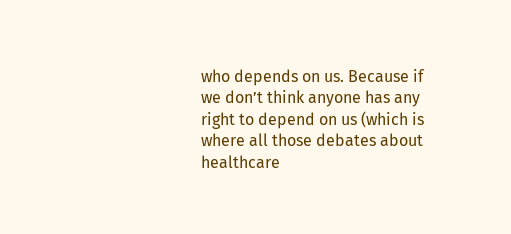who depends on us. Because if we don’t think anyone has any right to depend on us (which is where all those debates about healthcare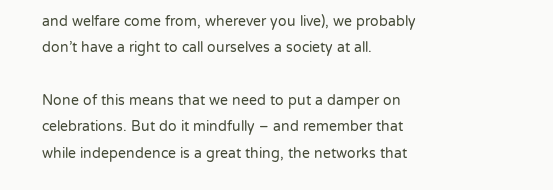and welfare come from, wherever you live), we probably don’t have a right to call ourselves a society at all.

None of this means that we need to put a damper on celebrations. But do it mindfully – and remember that while independence is a great thing, the networks that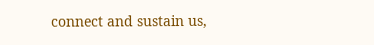connect and sustain us,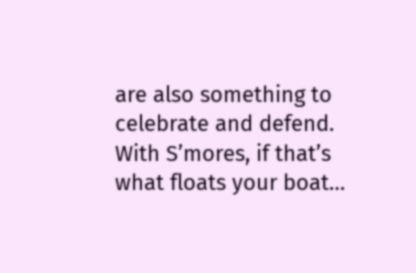are also something to celebrate and defend. With S’mores, if that’s what floats your boat…